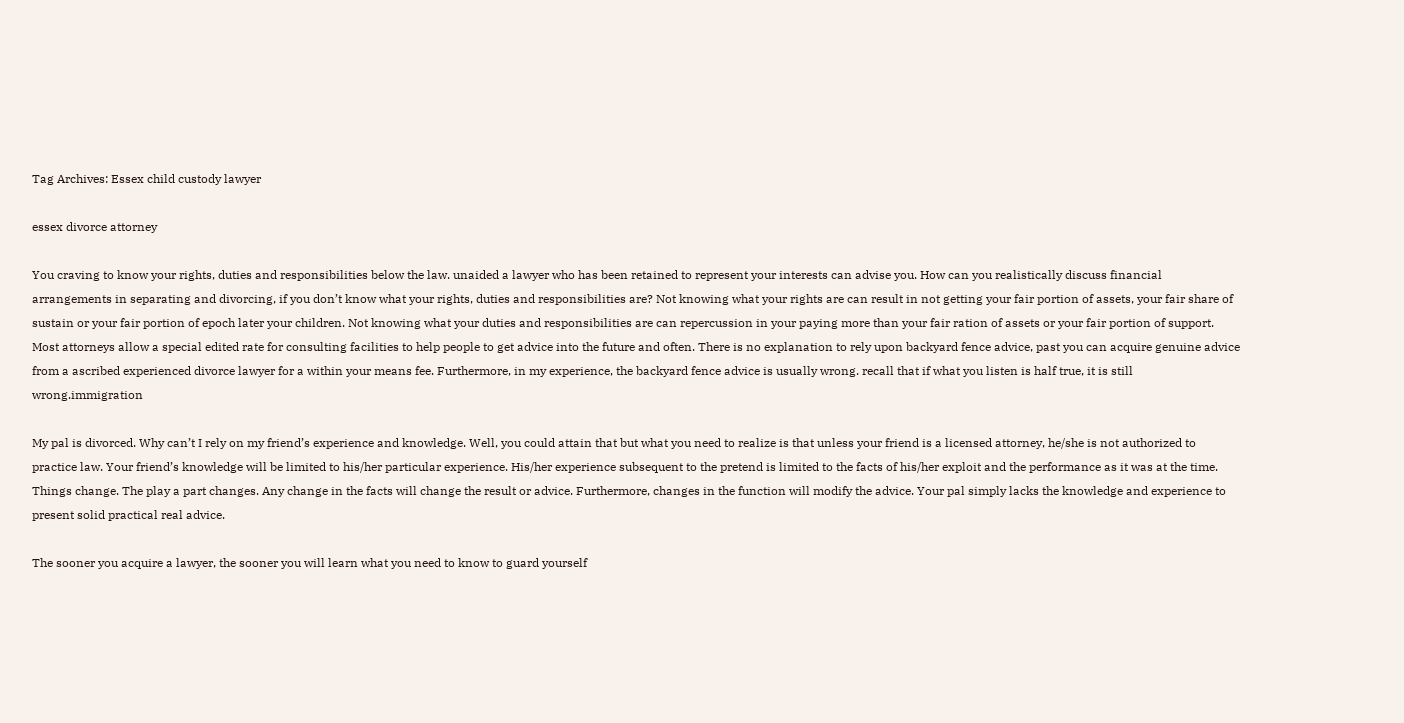Tag Archives: Essex child custody lawyer

essex divorce attorney

You craving to know your rights, duties and responsibilities below the law. unaided a lawyer who has been retained to represent your interests can advise you. How can you realistically discuss financial arrangements in separating and divorcing, if you don’t know what your rights, duties and responsibilities are? Not knowing what your rights are can result in not getting your fair portion of assets, your fair share of sustain or your fair portion of epoch later your children. Not knowing what your duties and responsibilities are can repercussion in your paying more than your fair ration of assets or your fair portion of support. Most attorneys allow a special edited rate for consulting facilities to help people to get advice into the future and often. There is no explanation to rely upon backyard fence advice, past you can acquire genuine advice from a ascribed experienced divorce lawyer for a within your means fee. Furthermore, in my experience, the backyard fence advice is usually wrong. recall that if what you listen is half true, it is still wrong.immigration

My pal is divorced. Why can’t I rely on my friend’s experience and knowledge. Well, you could attain that but what you need to realize is that unless your friend is a licensed attorney, he/she is not authorized to practice law. Your friend’s knowledge will be limited to his/her particular experience. His/her experience subsequent to the pretend is limited to the facts of his/her exploit and the performance as it was at the time. Things change. The play a part changes. Any change in the facts will change the result or advice. Furthermore, changes in the function will modify the advice. Your pal simply lacks the knowledge and experience to present solid practical real advice.

The sooner you acquire a lawyer, the sooner you will learn what you need to know to guard yourself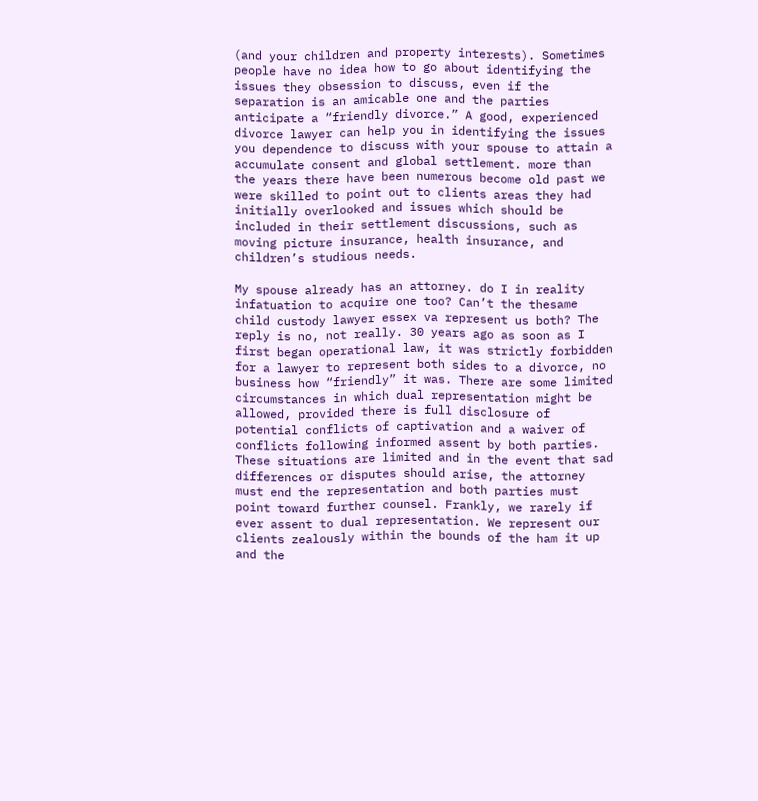(and your children and property interests). Sometimes people have no idea how to go about identifying the issues they obsession to discuss, even if the separation is an amicable one and the parties anticipate a “friendly divorce.” A good, experienced divorce lawyer can help you in identifying the issues you dependence to discuss with your spouse to attain a accumulate consent and global settlement. more than the years there have been numerous become old past we were skilled to point out to clients areas they had initially overlooked and issues which should be included in their settlement discussions, such as moving picture insurance, health insurance, and children’s studious needs.

My spouse already has an attorney. do I in reality infatuation to acquire one too? Can’t the thesame child custody lawyer essex va represent us both? The reply is no, not really. 30 years ago as soon as I first began operational law, it was strictly forbidden for a lawyer to represent both sides to a divorce, no business how “friendly” it was. There are some limited circumstances in which dual representation might be allowed, provided there is full disclosure of potential conflicts of captivation and a waiver of conflicts following informed assent by both parties. These situations are limited and in the event that sad differences or disputes should arise, the attorney must end the representation and both parties must point toward further counsel. Frankly, we rarely if ever assent to dual representation. We represent our clients zealously within the bounds of the ham it up and the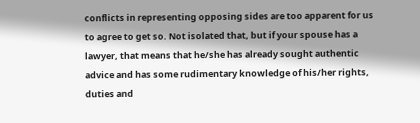conflicts in representing opposing sides are too apparent for us to agree to get so. Not isolated that, but if your spouse has a lawyer, that means that he/she has already sought authentic advice and has some rudimentary knowledge of his/her rights, duties and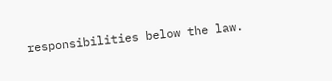responsibilities below the law.